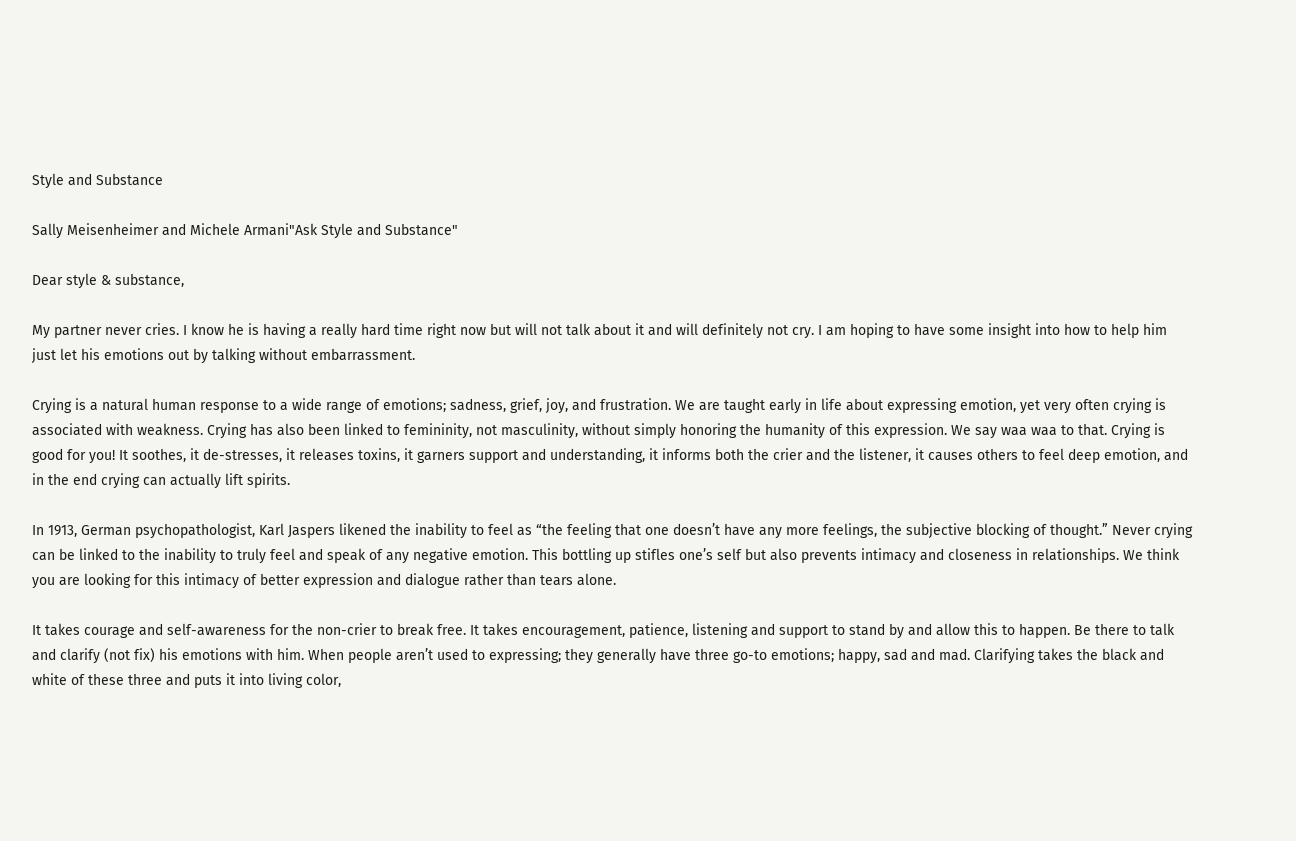Style and Substance

Sally Meisenheimer and Michele Armani"Ask Style and Substance"

Dear style & substance,

My partner never cries. I know he is having a really hard time right now but will not talk about it and will definitely not cry. I am hoping to have some insight into how to help him just let his emotions out by talking without embarrassment.

Crying is a natural human response to a wide range of emotions; sadness, grief, joy, and frustration. We are taught early in life about expressing emotion, yet very often crying is associated with weakness. Crying has also been linked to femininity, not masculinity, without simply honoring the humanity of this expression. We say waa waa to that. Crying is good for you! It soothes, it de-stresses, it releases toxins, it garners support and understanding, it informs both the crier and the listener, it causes others to feel deep emotion, and in the end crying can actually lift spirits.

In 1913, German psychopathologist, Karl Jaspers likened the inability to feel as “the feeling that one doesn’t have any more feelings, the subjective blocking of thought.” Never crying can be linked to the inability to truly feel and speak of any negative emotion. This bottling up stifles one’s self but also prevents intimacy and closeness in relationships. We think you are looking for this intimacy of better expression and dialogue rather than tears alone.

It takes courage and self-awareness for the non-crier to break free. It takes encouragement, patience, listening and support to stand by and allow this to happen. Be there to talk and clarify (not fix) his emotions with him. When people aren’t used to expressing; they generally have three go-to emotions; happy, sad and mad. Clarifying takes the black and white of these three and puts it into living color,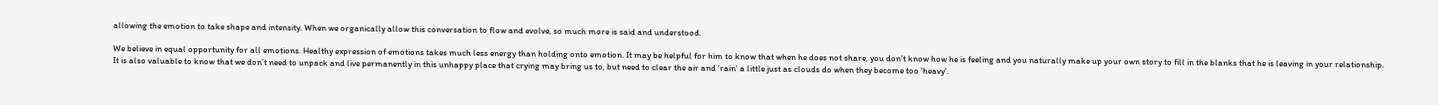allowing the emotion to take shape and intensity. When we organically allow this conversation to flow and evolve, so much more is said and understood.

We believe in equal opportunity for all emotions. Healthy expression of emotions takes much less energy than holding onto emotion. It may be helpful for him to know that when he does not share, you don’t know how he is feeling and you naturally make up your own story to fill in the blanks that he is leaving in your relationship. It is also valuable to know that we don’t need to unpack and live permanently in this unhappy place that crying may bring us to, but need to clear the air and ‘rain’ a little just as clouds do when they become too ‘heavy’.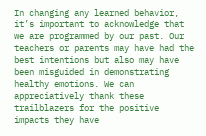In changing any learned behavior, it’s important to acknowledge that we are programmed by our past. Our teachers or parents may have had the best intentions but also may have been misguided in demonstrating healthy emotions. We can appreciatively thank these trailblazers for the positive impacts they have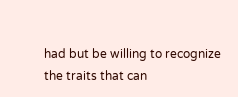had but be willing to recognize the traits that can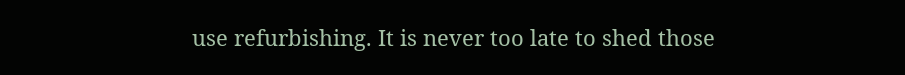use refurbishing. It is never too late to shed those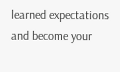learned expectations and become your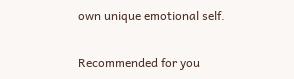own unique emotional self.

Recommended for you